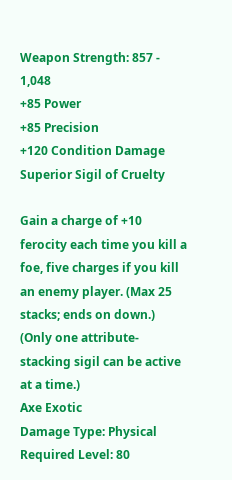Weapon Strength: 857 - 1,048
+85 Power
+85 Precision
+120 Condition Damage
Superior Sigil of Cruelty

Gain a charge of +10 ferocity each time you kill a foe, five charges if you kill an enemy player. (Max 25 stacks; ends on down.)
(Only one attribute-stacking sigil can be active at a time.)
Axe Exotic
Damage Type: Physical
Required Level: 80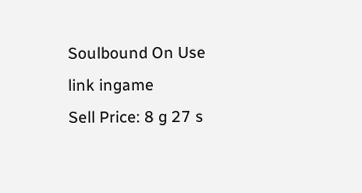Soulbound On Use
link ingame
Sell Price: 8 g 27 s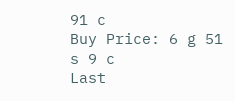91 c
Buy Price: 6 g 51 s 9 c
Last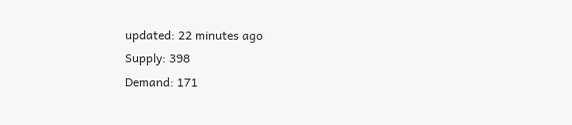updated: 22 minutes ago
Supply: 398
Demand: 171